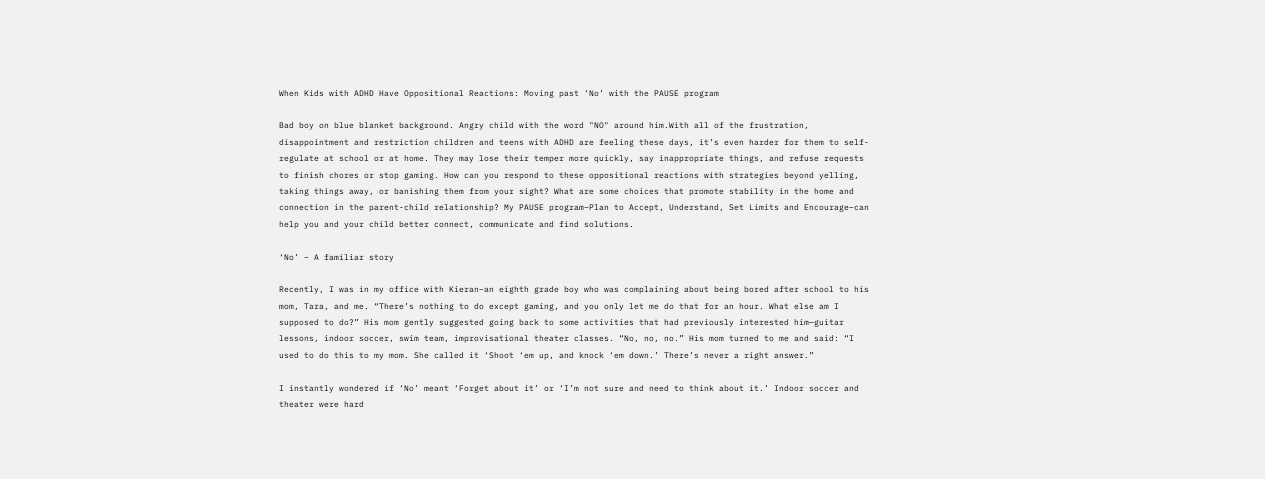When Kids with ADHD Have Oppositional Reactions: Moving past ‘No’ with the PAUSE program

Bad boy on blue blanket background. Angry child with the word "NO" around him.With all of the frustration, disappointment and restriction children and teens with ADHD are feeling these days, it’s even harder for them to self-regulate at school or at home. They may lose their temper more quickly, say inappropriate things, and refuse requests to finish chores or stop gaming. How can you respond to these oppositional reactions with strategies beyond yelling, taking things away, or banishing them from your sight? What are some choices that promote stability in the home and connection in the parent-child relationship? My PAUSE program–Plan to Accept, Understand, Set Limits and Encourage–can help you and your child better connect, communicate and find solutions.

‘No’ – A familiar story

Recently, I was in my office with Kieran–an eighth grade boy who was complaining about being bored after school to his mom, Tara, and me. “There’s nothing to do except gaming, and you only let me do that for an hour. What else am I supposed to do?” His mom gently suggested going back to some activities that had previously interested him—guitar lessons, indoor soccer, swim team, improvisational theater classes. “No, no, no.” His mom turned to me and said: “I used to do this to my mom. She called it ‘Shoot ‘em up, and knock ‘em down.’ There’s never a right answer.”

I instantly wondered if ‘No’ meant ‘Forget about it’ or ‘I’m not sure and need to think about it.’ Indoor soccer and theater were hard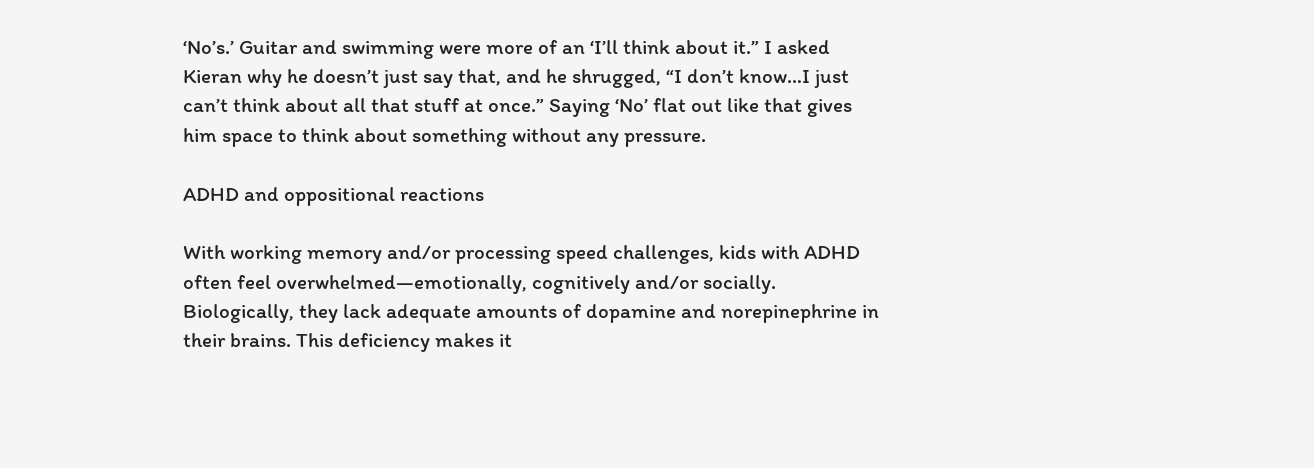‘No’s.’ Guitar and swimming were more of an ‘I’ll think about it.” I asked Kieran why he doesn’t just say that, and he shrugged, “I don’t know…I just can’t think about all that stuff at once.” Saying ‘No’ flat out like that gives him space to think about something without any pressure.

ADHD and oppositional reactions

With working memory and/or processing speed challenges, kids with ADHD often feel overwhelmed—emotionally, cognitively and/or socially. Biologically, they lack adequate amounts of dopamine and norepinephrine in their brains. This deficiency makes it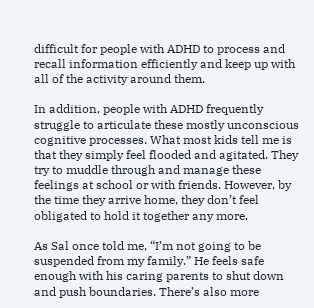difficult for people with ADHD to process and recall information efficiently and keep up with all of the activity around them.

In addition, people with ADHD frequently struggle to articulate these mostly unconscious cognitive processes. What most kids tell me is that they simply feel flooded and agitated. They try to muddle through and manage these feelings at school or with friends. However, by the time they arrive home, they don’t feel obligated to hold it together any more.

As Sal once told me, “I’m not going to be suspended from my family.” He feels safe enough with his caring parents to shut down and push boundaries. There’s also more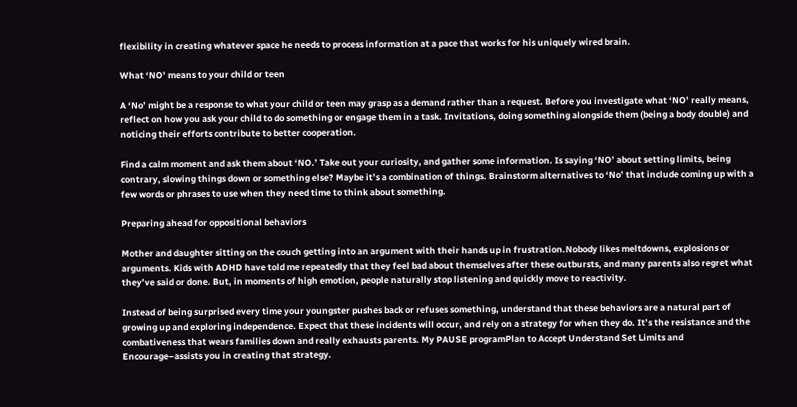flexibility in creating whatever space he needs to process information at a pace that works for his uniquely wired brain.

What ‘NO’ means to your child or teen

A ‘No’ might be a response to what your child or teen may grasp as a demand rather than a request. Before you investigate what ‘NO’ really means, reflect on how you ask your child to do something or engage them in a task. Invitations, doing something alongside them (being a body double) and noticing their efforts contribute to better cooperation.

Find a calm moment and ask them about ‘NO.’ Take out your curiosity, and gather some information. Is saying ‘NO’ about setting limits, being contrary, slowing things down or something else? Maybe it’s a combination of things. Brainstorm alternatives to ‘No’ that include coming up with a few words or phrases to use when they need time to think about something.

Preparing ahead for oppositional behaviors

Mother and daughter sitting on the couch getting into an argument with their hands up in frustration.Nobody likes meltdowns, explosions or arguments. Kids with ADHD have told me repeatedly that they feel bad about themselves after these outbursts, and many parents also regret what they’ve said or done. But, in moments of high emotion, people naturally stop listening and quickly move to reactivity.

Instead of being surprised every time your youngster pushes back or refuses something, understand that these behaviors are a natural part of growing up and exploring independence. Expect that these incidents will occur, and rely on a strategy for when they do. It’s the resistance and the combativeness that wears families down and really exhausts parents. My PAUSE programPlan to Accept Understand Set Limits and Encourage–assists you in creating that strategy.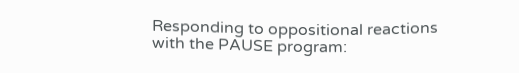Responding to oppositional reactions with the PAUSE program: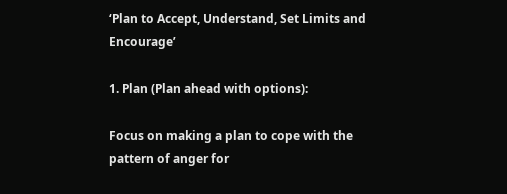‘Plan to Accept, Understand, Set Limits and Encourage’

1. Plan (Plan ahead with options):

Focus on making a plan to cope with the pattern of anger for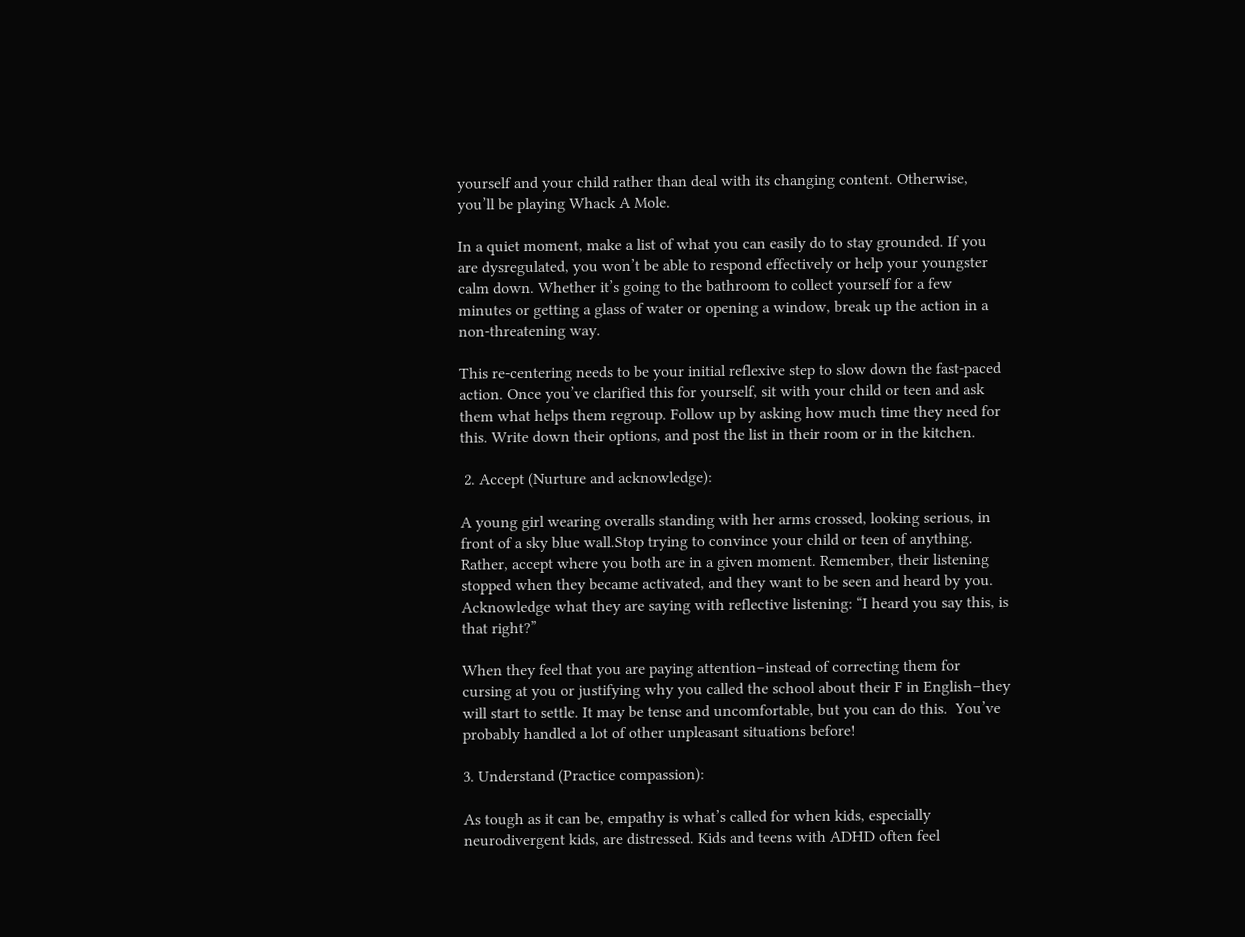yourself and your child rather than deal with its changing content. Otherwise, you’ll be playing Whack A Mole.

In a quiet moment, make a list of what you can easily do to stay grounded. If you are dysregulated, you won’t be able to respond effectively or help your youngster calm down. Whether it’s going to the bathroom to collect yourself for a few minutes or getting a glass of water or opening a window, break up the action in a non-threatening way.

This re-centering needs to be your initial reflexive step to slow down the fast-paced action. Once you’ve clarified this for yourself, sit with your child or teen and ask them what helps them regroup. Follow up by asking how much time they need for this. Write down their options, and post the list in their room or in the kitchen.

 2. Accept (Nurture and acknowledge):

A young girl wearing overalls standing with her arms crossed, looking serious, in front of a sky blue wall.Stop trying to convince your child or teen of anything. Rather, accept where you both are in a given moment. Remember, their listening stopped when they became activated, and they want to be seen and heard by you. Acknowledge what they are saying with reflective listening: “I heard you say this, is that right?”

When they feel that you are paying attention–instead of correcting them for cursing at you or justifying why you called the school about their F in English–they will start to settle. It may be tense and uncomfortable, but you can do this.  You’ve probably handled a lot of other unpleasant situations before!

3. Understand (Practice compassion):

As tough as it can be, empathy is what’s called for when kids, especially neurodivergent kids, are distressed. Kids and teens with ADHD often feel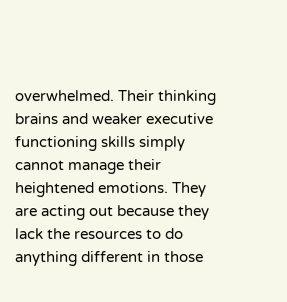overwhelmed. Their thinking brains and weaker executive functioning skills simply cannot manage their heightened emotions. They are acting out because they lack the resources to do anything different in those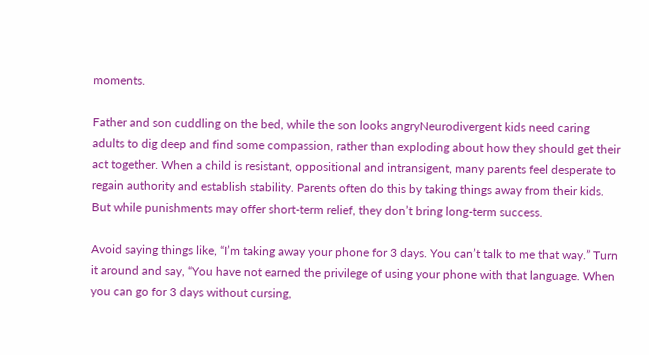moments.

Father and son cuddling on the bed, while the son looks angryNeurodivergent kids need caring adults to dig deep and find some compassion, rather than exploding about how they should get their act together. When a child is resistant, oppositional and intransigent, many parents feel desperate to regain authority and establish stability. Parents often do this by taking things away from their kids. But while punishments may offer short-term relief, they don’t bring long-term success.

Avoid saying things like, “I’m taking away your phone for 3 days. You can’t talk to me that way.” Turn it around and say, “You have not earned the privilege of using your phone with that language. When you can go for 3 days without cursing,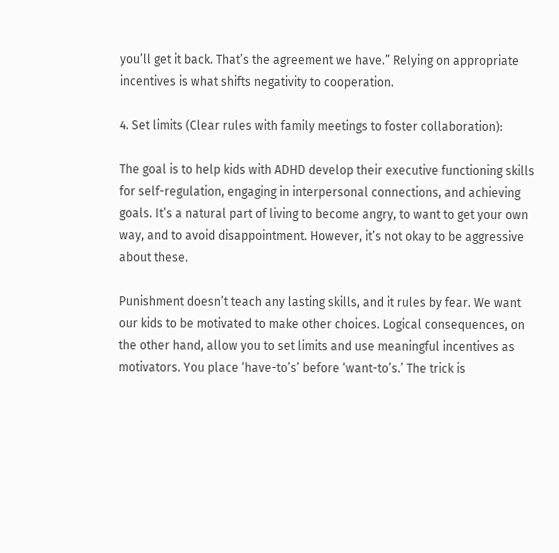you’ll get it back. That’s the agreement we have.” Relying on appropriate incentives is what shifts negativity to cooperation.

4. Set limits (Clear rules with family meetings to foster collaboration):

The goal is to help kids with ADHD develop their executive functioning skills for self-regulation, engaging in interpersonal connections, and achieving goals. It’s a natural part of living to become angry, to want to get your own way, and to avoid disappointment. However, it’s not okay to be aggressive about these.

Punishment doesn’t teach any lasting skills, and it rules by fear. We want our kids to be motivated to make other choices. Logical consequences, on the other hand, allow you to set limits and use meaningful incentives as motivators. You place ‘have-to’s’ before ‘want-to’s.’ The trick is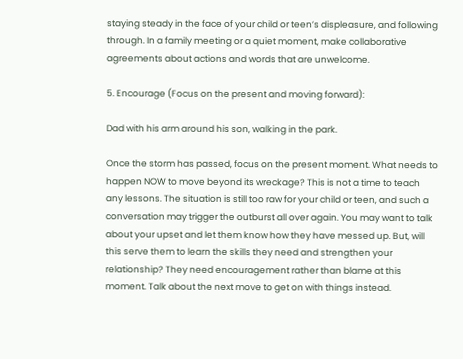staying steady in the face of your child or teen’s displeasure, and following through. In a family meeting or a quiet moment, make collaborative agreements about actions and words that are unwelcome.

5. Encourage (Focus on the present and moving forward):

Dad with his arm around his son, walking in the park.

Once the storm has passed, focus on the present moment. What needs to happen NOW to move beyond its wreckage? This is not a time to teach any lessons. The situation is still too raw for your child or teen, and such a conversation may trigger the outburst all over again. You may want to talk about your upset and let them know how they have messed up. But, will this serve them to learn the skills they need and strengthen your relationship? They need encouragement rather than blame at this moment. Talk about the next move to get on with things instead.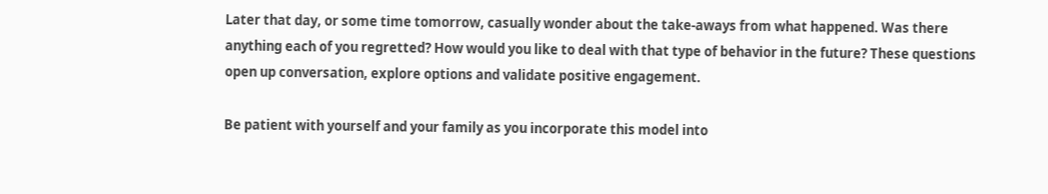Later that day, or some time tomorrow, casually wonder about the take-aways from what happened. Was there anything each of you regretted? How would you like to deal with that type of behavior in the future? These questions open up conversation, explore options and validate positive engagement.

Be patient with yourself and your family as you incorporate this model into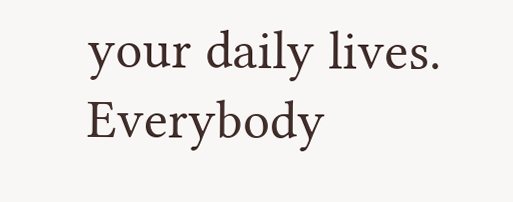your daily lives. Everybody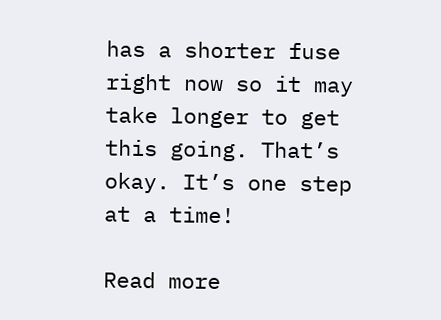has a shorter fuse right now so it may take longer to get this going. That’s okay. It’s one step at a time!

Read more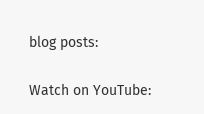blog posts:

Watch on YouTube: